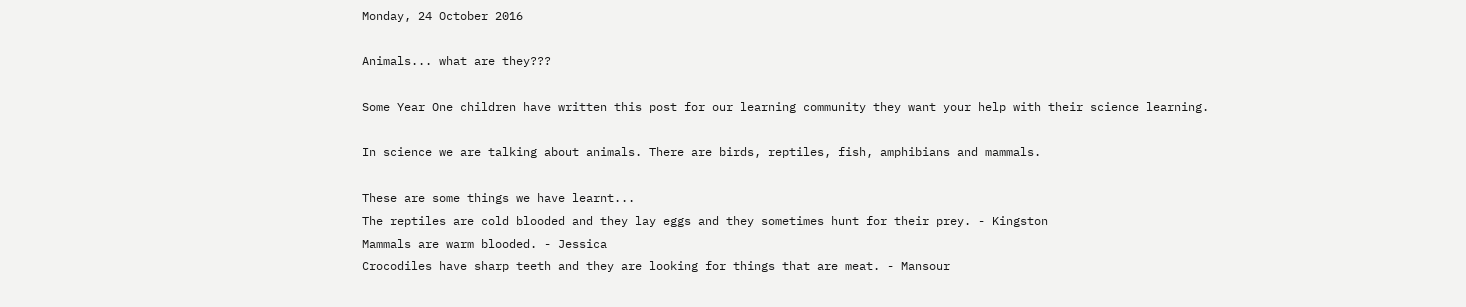Monday, 24 October 2016

Animals... what are they???

Some Year One children have written this post for our learning community they want your help with their science learning.

In science we are talking about animals. There are birds, reptiles, fish, amphibians and mammals.

These are some things we have learnt...
The reptiles are cold blooded and they lay eggs and they sometimes hunt for their prey. - Kingston
Mammals are warm blooded. - Jessica
Crocodiles have sharp teeth and they are looking for things that are meat. - Mansour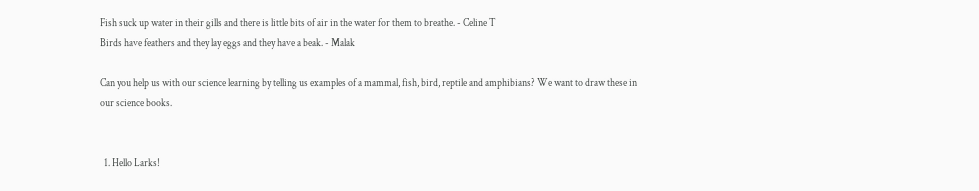Fish suck up water in their gills and there is little bits of air in the water for them to breathe. - Celine T
Birds have feathers and they lay eggs and they have a beak. - Malak

Can you help us with our science learning by telling us examples of a mammal, fish, bird, reptile and amphibians? We want to draw these in our science books.


  1. Hello Larks!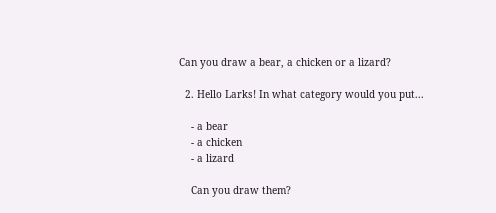Can you draw a bear, a chicken or a lizard?

  2. Hello Larks! In what category would you put...

    - a bear
    - a chicken
    - a lizard

    Can you draw them?